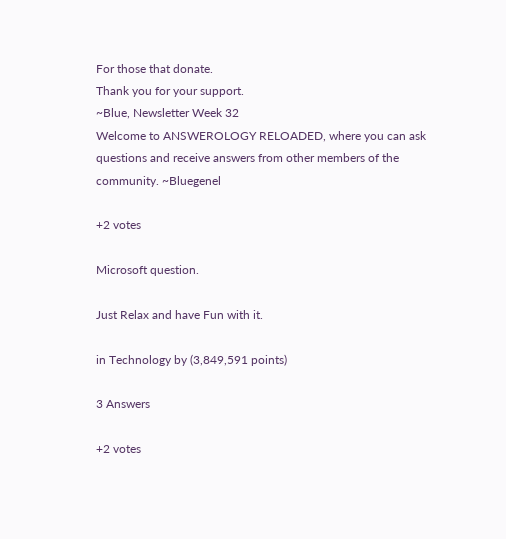For those that donate.
Thank you for your support.
~Blue, Newsletter Week 32
Welcome to ANSWEROLOGY RELOADED, where you can ask questions and receive answers from other members of the community. ~Bluegenel

+2 votes

Microsoft question.

Just Relax and have Fun with it.

in Technology by (3,849,591 points)

3 Answers

+2 votes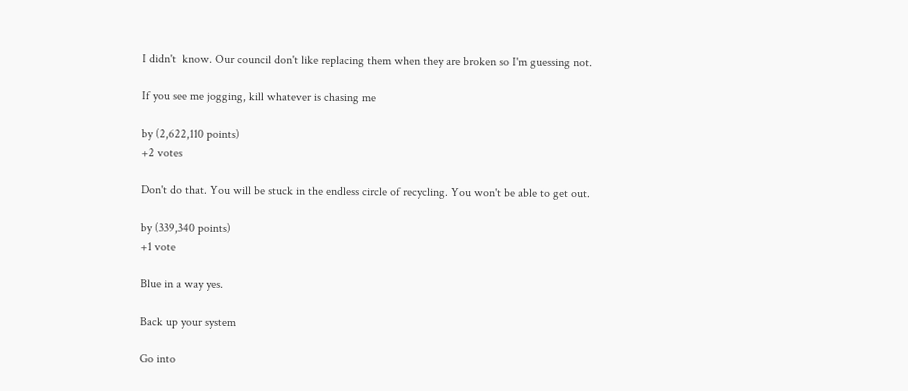I didn't  know. Our council don't like replacing them when they are broken so I'm guessing not.

If you see me jogging, kill whatever is chasing me

by (2,622,110 points)
+2 votes

Don't do that. You will be stuck in the endless circle of recycling. You won't be able to get out.

by (339,340 points)
+1 vote

Blue in a way yes.

Back up your system

Go into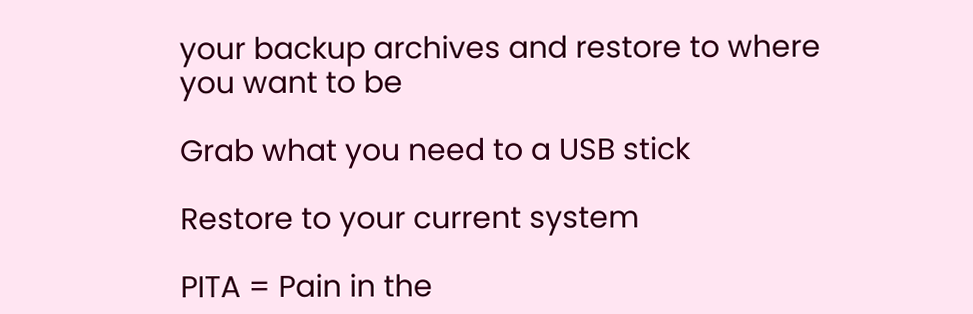your backup archives and restore to where you want to be

Grab what you need to a USB stick

Restore to your current system

PITA = Pain in the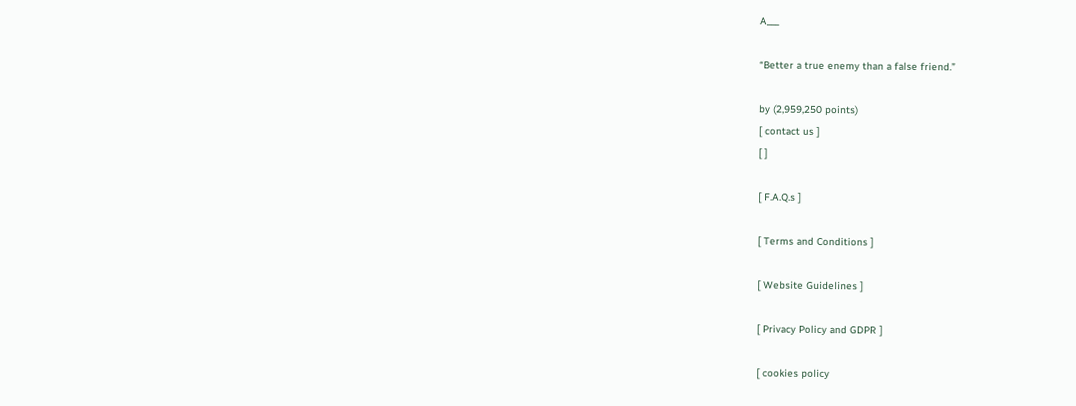A___

“Better a true enemy than a false friend.”

by (2,959,250 points)
[ contact us ]
[ ]

[ F.A.Q.s ]

[ Terms and Conditions ]

[ Website Guidelines ]

[ Privacy Policy and GDPR ]

[ cookies policy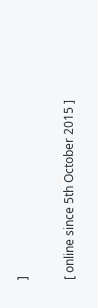]

[ online since 5th October 2015 ]